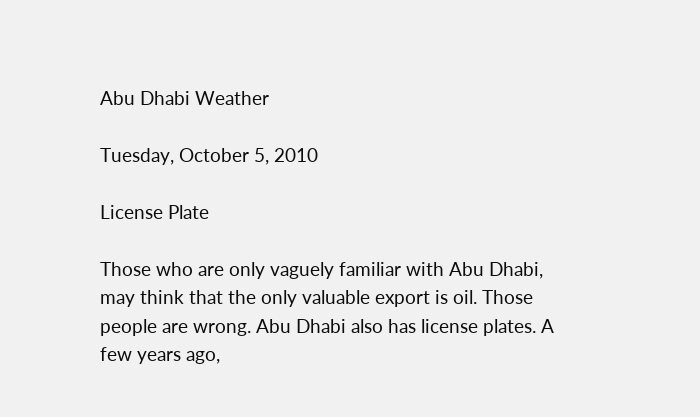Abu Dhabi Weather

Tuesday, October 5, 2010

License Plate

Those who are only vaguely familiar with Abu Dhabi, may think that the only valuable export is oil. Those people are wrong. Abu Dhabi also has license plates. A few years ago,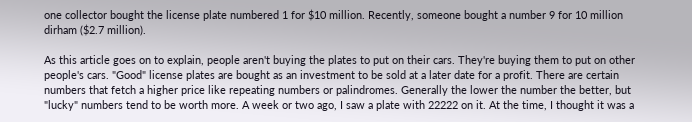one collector bought the license plate numbered 1 for $10 million. Recently, someone bought a number 9 for 10 million dirham ($2.7 million).

As this article goes on to explain, people aren't buying the plates to put on their cars. They're buying them to put on other people's cars. "Good" license plates are bought as an investment to be sold at a later date for a profit. There are certain numbers that fetch a higher price like repeating numbers or palindromes. Generally the lower the number the better, but "lucky" numbers tend to be worth more. A week or two ago, I saw a plate with 22222 on it. At the time, I thought it was a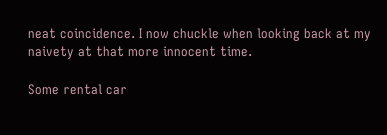neat coincidence. I now chuckle when looking back at my naivety at that more innocent time.

Some rental car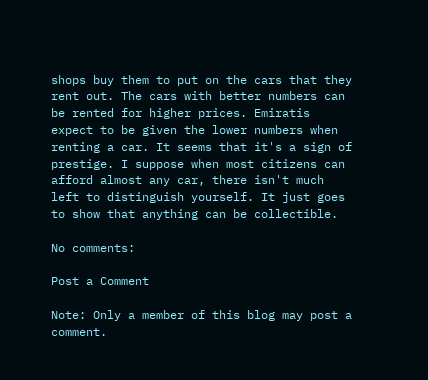shops buy them to put on the cars that they rent out. The cars with better numbers can be rented for higher prices. Emiratis expect to be given the lower numbers when renting a car. It seems that it's a sign of prestige. I suppose when most citizens can afford almost any car, there isn't much left to distinguish yourself. It just goes to show that anything can be collectible.

No comments:

Post a Comment

Note: Only a member of this blog may post a comment.